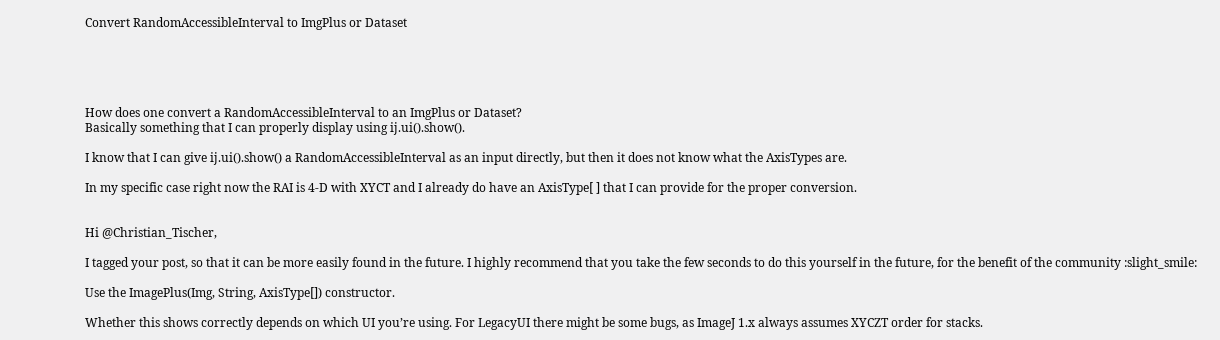Convert RandomAccessibleInterval to ImgPlus or Dataset





How does one convert a RandomAccessibleInterval to an ImgPlus or Dataset?
Basically something that I can properly display using ij.ui().show().

I know that I can give ij.ui().show() a RandomAccessibleInterval as an input directly, but then it does not know what the AxisTypes are.

In my specific case right now the RAI is 4-D with XYCT and I already do have an AxisType[ ] that I can provide for the proper conversion.


Hi @Christian_Tischer,

I tagged your post, so that it can be more easily found in the future. I highly recommend that you take the few seconds to do this yourself in the future, for the benefit of the community :slight_smile:

Use the ImagePlus(Img, String, AxisType[]) constructor.

Whether this shows correctly depends on which UI you’re using. For LegacyUI there might be some bugs, as ImageJ 1.x always assumes XYCZT order for stacks.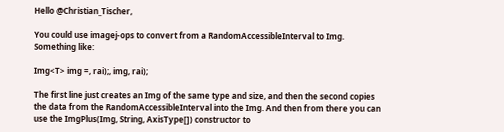Hello @Christian_Tischer,

You could use imagej-ops to convert from a RandomAccessibleInterval to Img. Something like:

Img<T> img =, rai);, img, rai);

The first line just creates an Img of the same type and size, and then the second copies the data from the RandomAccessibleInterval into the Img. And then from there you can use the ImgPlus(Img, String, AxisType[]) constructor to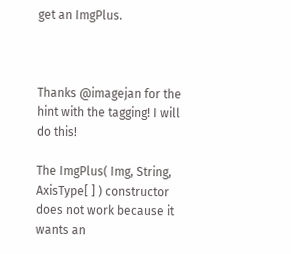get an ImgPlus.



Thanks @imagejan for the hint with the tagging! I will do this!

The ImgPlus( Img, String, AxisType[ ] ) constructor does not work because it wants an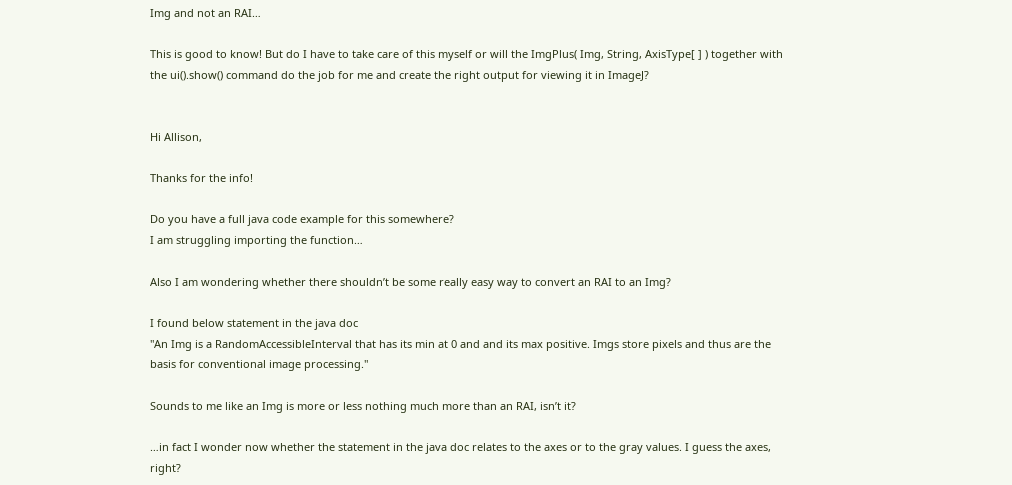Img and not an RAI…

This is good to know! But do I have to take care of this myself or will the ImgPlus( Img, String, AxisType[ ] ) together with the ui().show() command do the job for me and create the right output for viewing it in ImageJ?


Hi Allison,

Thanks for the info!

Do you have a full java code example for this somewhere?
I am struggling importing the function…

Also I am wondering whether there shouldn’t be some really easy way to convert an RAI to an Img?

I found below statement in the java doc
"An Img is a RandomAccessibleInterval that has its min at 0 and and its max positive. Imgs store pixels and thus are the basis for conventional image processing."

Sounds to me like an Img is more or less nothing much more than an RAI, isn’t it?

…in fact I wonder now whether the statement in the java doc relates to the axes or to the gray values. I guess the axes, right?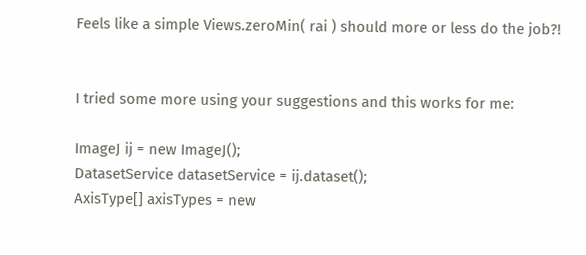Feels like a simple Views.zeroMin( rai ) should more or less do the job?!


I tried some more using your suggestions and this works for me:

ImageJ ij = new ImageJ();
DatasetService datasetService = ij.dataset();
AxisType[] axisTypes = new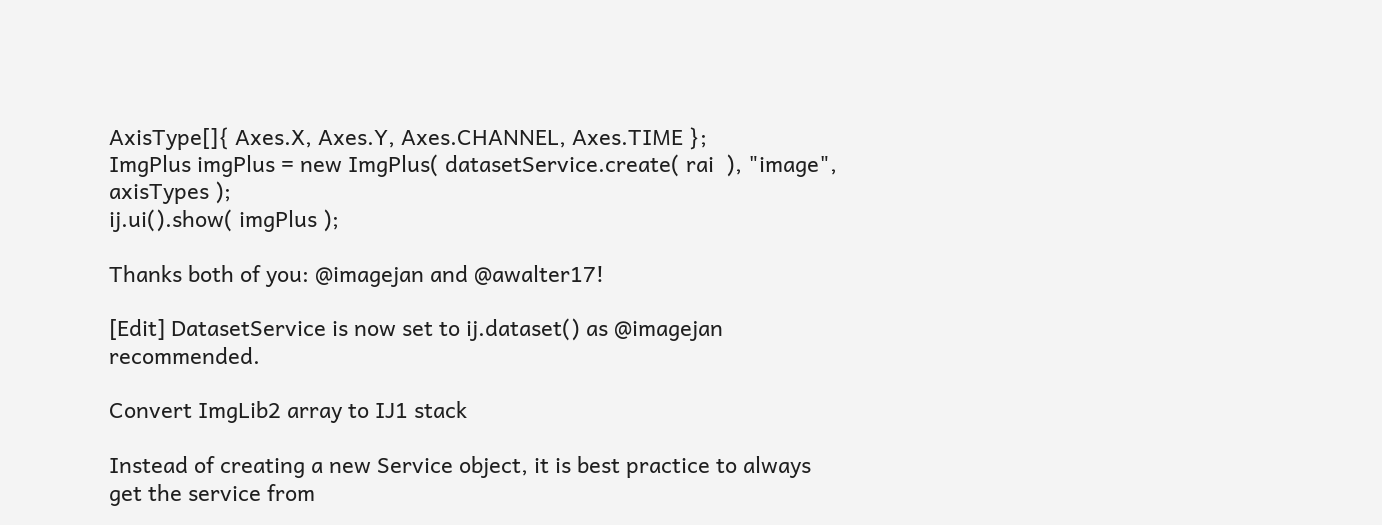AxisType[]{ Axes.X, Axes.Y, Axes.CHANNEL, Axes.TIME };
ImgPlus imgPlus = new ImgPlus( datasetService.create( rai  ), "image", axisTypes );
ij.ui().show( imgPlus );

Thanks both of you: @imagejan and @awalter17!

[Edit] DatasetService is now set to ij.dataset() as @imagejan recommended.

Convert ImgLib2 array to IJ1 stack

Instead of creating a new Service object, it is best practice to always get the service from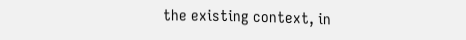the existing context, in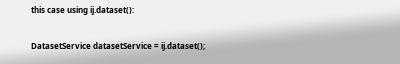this case using ij.dataset():

DatasetService datasetService = ij.dataset();